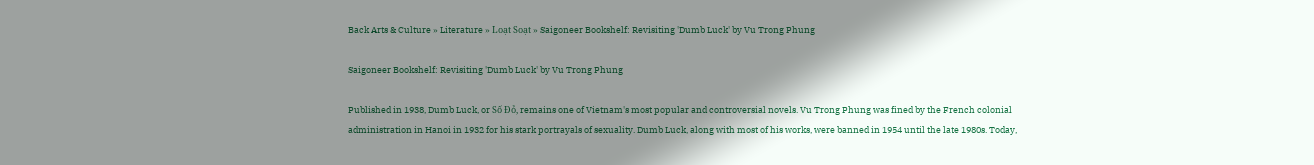Back Arts & Culture » Literature » Loạt Soạt » Saigoneer Bookshelf: Revisiting 'Dumb Luck' by Vu Trong Phung

Saigoneer Bookshelf: Revisiting 'Dumb Luck' by Vu Trong Phung

Published in 1938, Dumb Luck, or Số Đỏ, remains one of Vietnam's most popular and controversial novels. Vu Trong Phung was fined by the French colonial administration in Hanoi in 1932 for his stark portrayals of sexuality. Dumb Luck, along with most of his works, were banned in 1954 until the late 1980s. Today,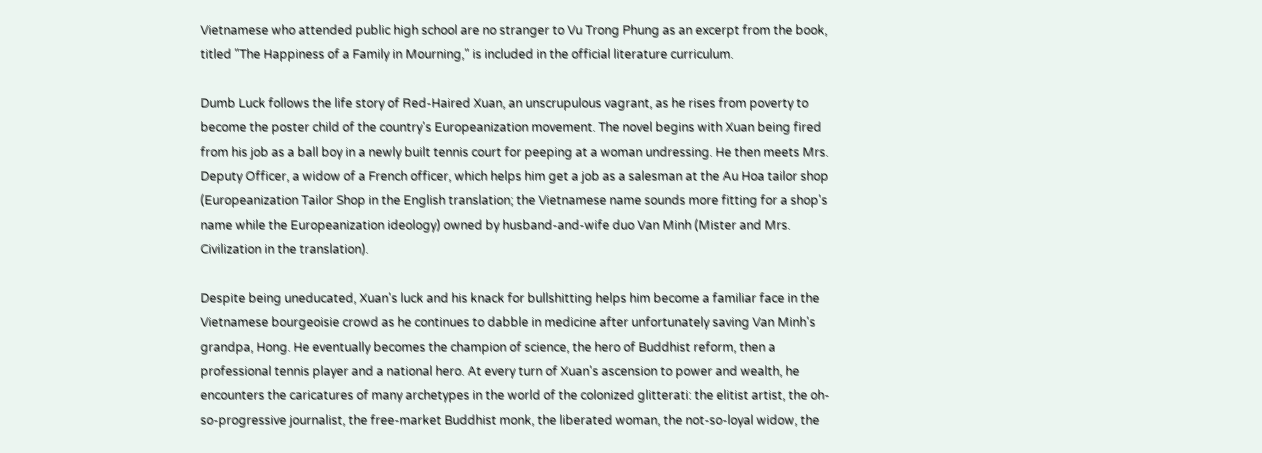Vietnamese who attended public high school are no stranger to Vu Trong Phung as an excerpt from the book, titled "The Happiness of a Family in Mourning," is included in the official literature curriculum.

Dumb Luck follows the life story of Red-Haired Xuan, an unscrupulous vagrant, as he rises from poverty to become the poster child of the country's Europeanization movement. The novel begins with Xuan being fired from his job as a ball boy in a newly built tennis court for peeping at a woman undressing. He then meets Mrs. Deputy Officer, a widow of a French officer, which helps him get a job as a salesman at the Au Hoa tailor shop (Europeanization Tailor Shop in the English translation; the Vietnamese name sounds more fitting for a shop's name while the Europeanization ideology) owned by husband-and-wife duo Van Minh (Mister and Mrs. Civilization in the translation).

Despite being uneducated, Xuan's luck and his knack for bullshitting helps him become a familiar face in the Vietnamese bourgeoisie crowd as he continues to dabble in medicine after unfortunately saving Van Minh's grandpa, Hong. He eventually becomes the champion of science, the hero of Buddhist reform, then a professional tennis player and a national hero. At every turn of Xuan's ascension to power and wealth, he encounters the caricatures of many archetypes in the world of the colonized glitterati: the elitist artist, the oh-so-progressive journalist, the free-market Buddhist monk, the liberated woman, the not-so-loyal widow, the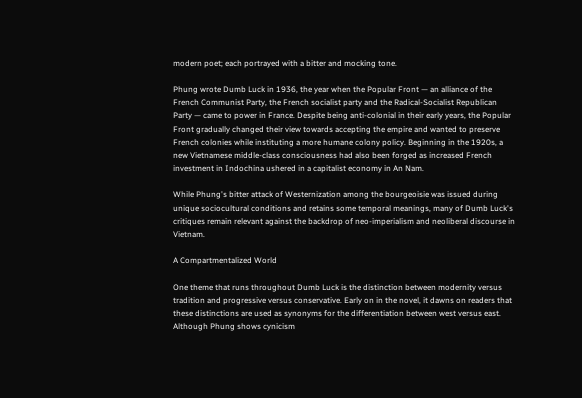modern poet; each portrayed with a bitter and mocking tone.

Phung wrote Dumb Luck in 1936, the year when the Popular Front — an alliance of the French Communist Party, the French socialist party and the Radical-Socialist Republican Party — came to power in France. Despite being anti-colonial in their early years, the Popular Front gradually changed their view towards accepting the empire and wanted to preserve French colonies while instituting a more humane colony policy. Beginning in the 1920s, a new Vietnamese middle-class consciousness had also been forged as increased French investment in Indochina ushered in a capitalist economy in An Nam.

While Phung's bitter attack of Westernization among the bourgeoisie was issued during unique sociocultural conditions and retains some temporal meanings, many of Dumb Luck's critiques remain relevant against the backdrop of neo-imperialism and neoliberal discourse in Vietnam.

A Compartmentalized World

One theme that runs throughout Dumb Luck is the distinction between modernity versus tradition and progressive versus conservative. Early on in the novel, it dawns on readers that these distinctions are used as synonyms for the differentiation between west versus east. Although Phung shows cynicism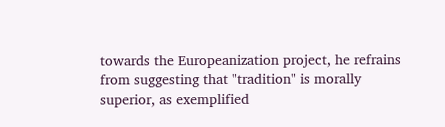towards the Europeanization project, he refrains from suggesting that "tradition" is morally superior, as exemplified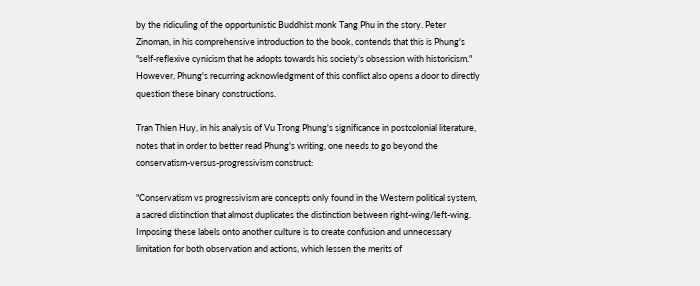by the ridiculing of the opportunistic Buddhist monk Tang Phu in the story. Peter Zinoman, in his comprehensive introduction to the book, contends that this is Phung's "self-reflexive cynicism that he adopts towards his society's obsession with historicism." However, Phung's recurring acknowledgment of this conflict also opens a door to directly question these binary constructions.

Tran Thien Huy, in his analysis of Vu Trong Phung's significance in postcolonial literature, notes that in order to better read Phung's writing, one needs to go beyond the conservatism-versus-progressivism construct:

"Conservatism vs progressivism are concepts only found in the Western political system, a sacred distinction that almost duplicates the distinction between right-wing/left-wing. Imposing these labels onto another culture is to create confusion and unnecessary limitation for both observation and actions, which lessen the merits of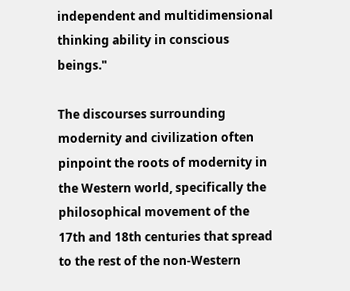independent and multidimensional thinking ability in conscious beings."

The discourses surrounding modernity and civilization often pinpoint the roots of modernity in the Western world, specifically the philosophical movement of the 17th and 18th centuries that spread to the rest of the non-Western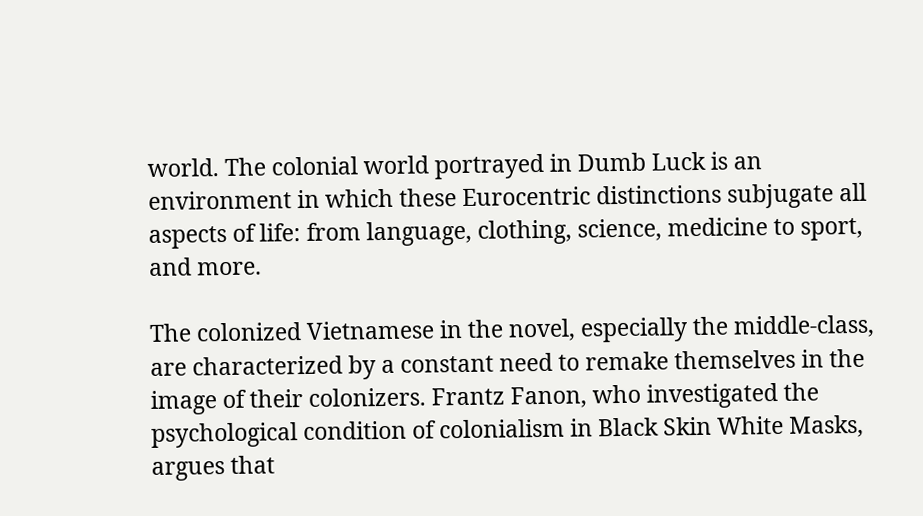world. The colonial world portrayed in Dumb Luck is an environment in which these Eurocentric distinctions subjugate all aspects of life: from language, clothing, science, medicine to sport, and more.

The colonized Vietnamese in the novel, especially the middle-class, are characterized by a constant need to remake themselves in the image of their colonizers. Frantz Fanon, who investigated the psychological condition of colonialism in Black Skin White Masks, argues that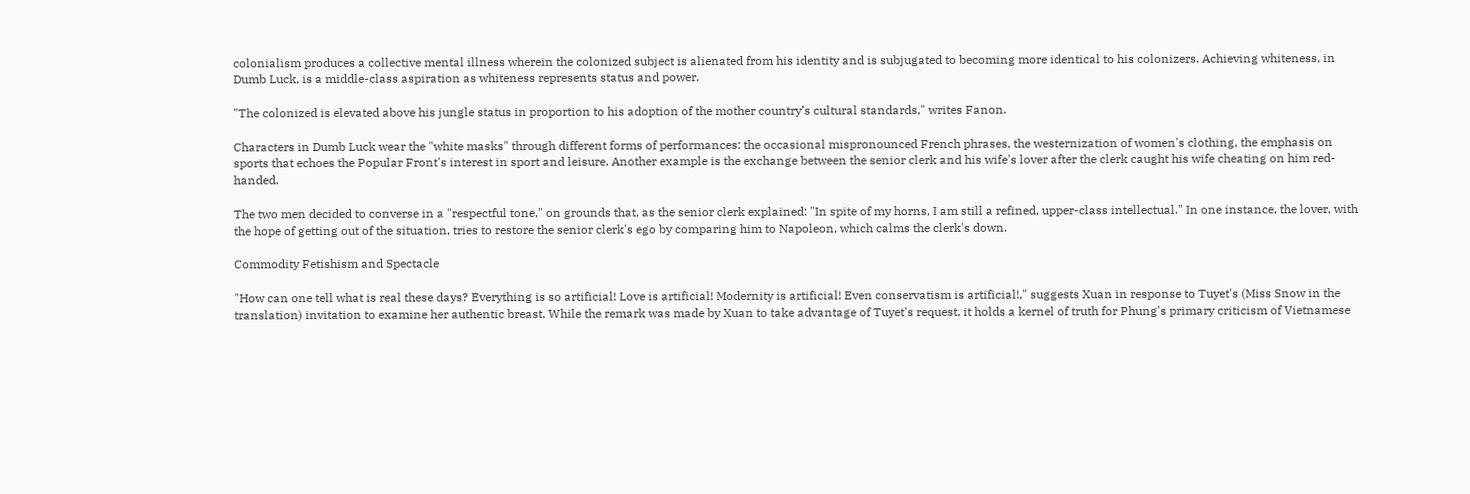colonialism produces a collective mental illness wherein the colonized subject is alienated from his identity and is subjugated to becoming more identical to his colonizers. Achieving whiteness, in Dumb Luck, is a middle-class aspiration as whiteness represents status and power.

"The colonized is elevated above his jungle status in proportion to his adoption of the mother country’s cultural standards," writes Fanon.

Characters in Dumb Luck wear the "white masks" through different forms of performances: the occasional mispronounced French phrases, the westernization of women's clothing, the emphasis on sports that echoes the Popular Front's interest in sport and leisure. Another example is the exchange between the senior clerk and his wife's lover after the clerk caught his wife cheating on him red-handed.

The two men decided to converse in a "respectful tone," on grounds that, as the senior clerk explained: "In spite of my horns, I am still a refined, upper-class intellectual." In one instance, the lover, with the hope of getting out of the situation, tries to restore the senior clerk's ego by comparing him to Napoleon, which calms the clerk's down.

Commodity Fetishism and Spectacle

"How can one tell what is real these days? Everything is so artificial! Love is artificial! Modernity is artificial! Even conservatism is artificial!," suggests Xuan in response to Tuyet's (Miss Snow in the translation) invitation to examine her authentic breast. While the remark was made by Xuan to take advantage of Tuyet's request, it holds a kernel of truth for Phung's primary criticism of Vietnamese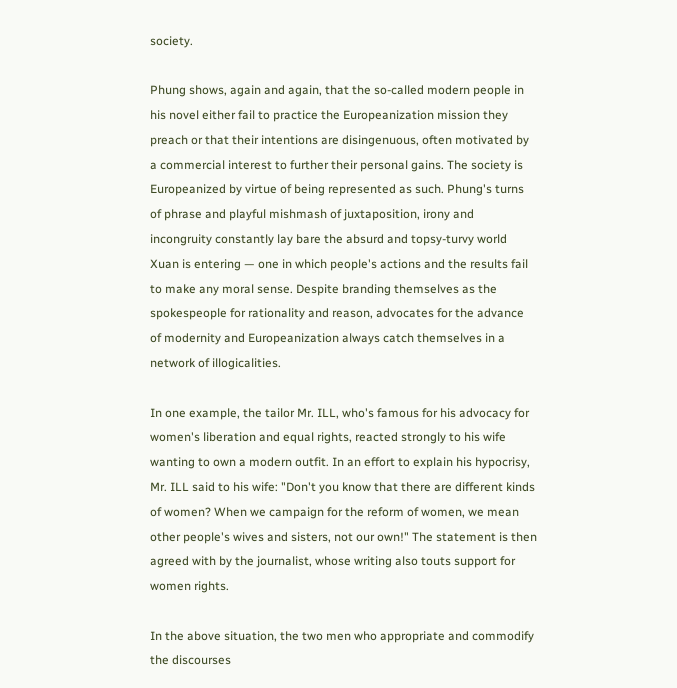society.

Phung shows, again and again, that the so-called modern people in his novel either fail to practice the Europeanization mission they preach or that their intentions are disingenuous, often motivated by a commercial interest to further their personal gains. The society is Europeanized by virtue of being represented as such. Phung's turns of phrase and playful mishmash of juxtaposition, irony and incongruity constantly lay bare the absurd and topsy-turvy world Xuan is entering — one in which people's actions and the results fail to make any moral sense. Despite branding themselves as the spokespeople for rationality and reason, advocates for the advance of modernity and Europeanization always catch themselves in a network of illogicalities.

In one example, the tailor Mr. ILL, who's famous for his advocacy for women's liberation and equal rights, reacted strongly to his wife wanting to own a modern outfit. In an effort to explain his hypocrisy, Mr. ILL said to his wife: "Don't you know that there are different kinds of women? When we campaign for the reform of women, we mean other people's wives and sisters, not our own!" The statement is then agreed with by the journalist, whose writing also touts support for women rights.

In the above situation, the two men who appropriate and commodify the discourses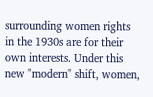surrounding women rights in the 1930s are for their own interests. Under this new "modern" shift, women,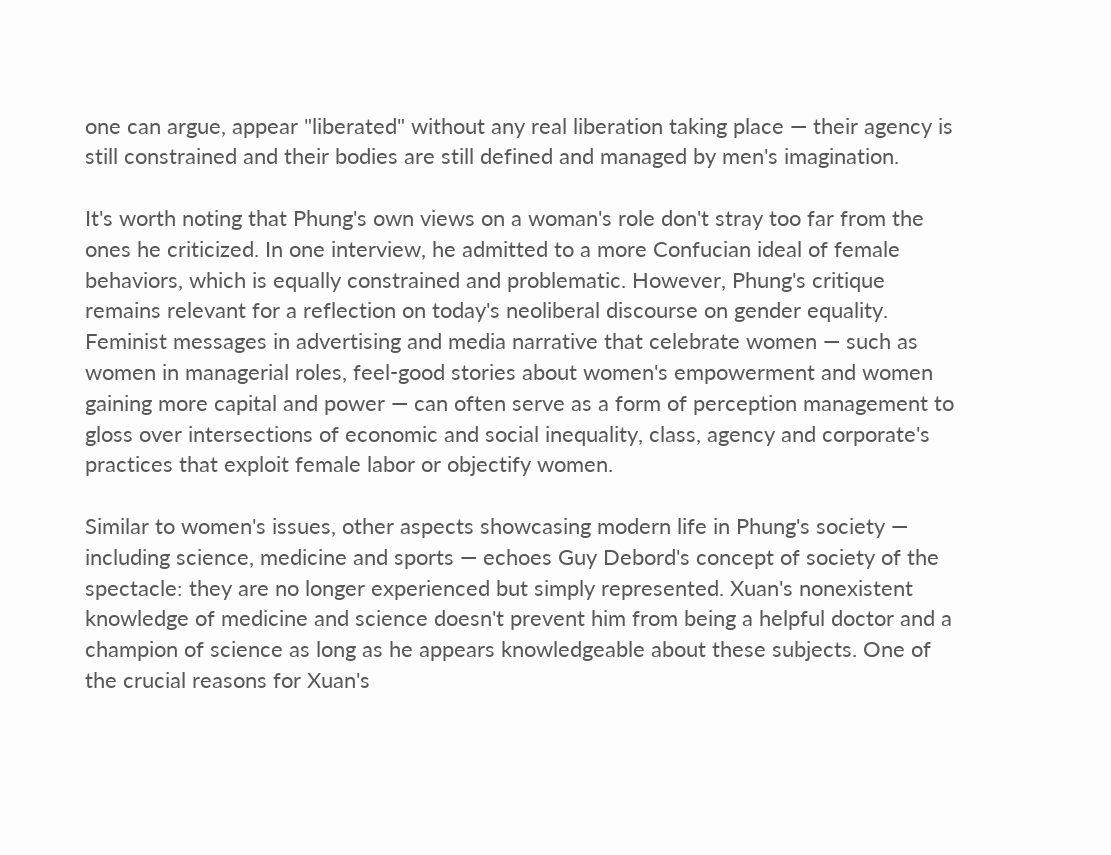one can argue, appear "liberated" without any real liberation taking place — their agency is still constrained and their bodies are still defined and managed by men's imagination.

It's worth noting that Phung's own views on a woman's role don't stray too far from the ones he criticized. In one interview, he admitted to a more Confucian ideal of female behaviors, which is equally constrained and problematic. However, Phung's critique remains relevant for a reflection on today's neoliberal discourse on gender equality. Feminist messages in advertising and media narrative that celebrate women — such as women in managerial roles, feel-good stories about women's empowerment and women gaining more capital and power — can often serve as a form of perception management to gloss over intersections of economic and social inequality, class, agency and corporate's practices that exploit female labor or objectify women.

Similar to women's issues, other aspects showcasing modern life in Phung's society — including science, medicine and sports — echoes Guy Debord's concept of society of the spectacle: they are no longer experienced but simply represented. Xuan's nonexistent knowledge of medicine and science doesn't prevent him from being a helpful doctor and a champion of science as long as he appears knowledgeable about these subjects. One of the crucial reasons for Xuan's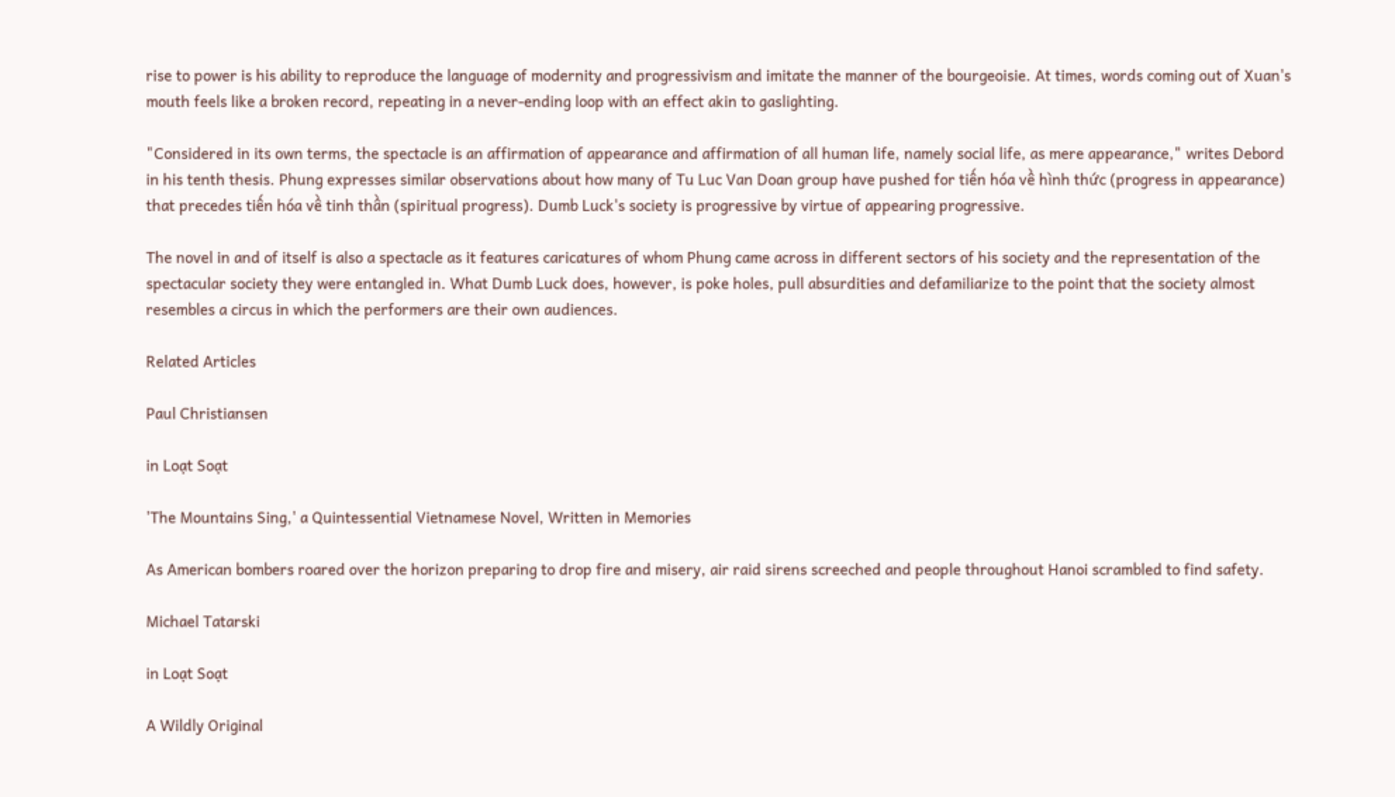rise to power is his ability to reproduce the language of modernity and progressivism and imitate the manner of the bourgeoisie. At times, words coming out of Xuan's mouth feels like a broken record, repeating in a never-ending loop with an effect akin to gaslighting.

"Considered in its own terms, the spectacle is an affirmation of appearance and affirmation of all human life, namely social life, as mere appearance," writes Debord in his tenth thesis. Phung expresses similar observations about how many of Tu Luc Van Doan group have pushed for tiến hóa về hình thức (progress in appearance) that precedes tiến hóa về tinh thần (spiritual progress). Dumb Luck's society is progressive by virtue of appearing progressive.

The novel in and of itself is also a spectacle as it features caricatures of whom Phung came across in different sectors of his society and the representation of the spectacular society they were entangled in. What Dumb Luck does, however, is poke holes, pull absurdities and defamiliarize to the point that the society almost resembles a circus in which the performers are their own audiences.

Related Articles

Paul Christiansen

in Loạt Soạt

'The Mountains Sing,' a Quintessential Vietnamese Novel, Written in Memories

As American bombers roared over the horizon preparing to drop fire and misery, air raid sirens screeched and people throughout Hanoi scrambled to find safety.

Michael Tatarski

in Loạt Soạt

A Wildly Original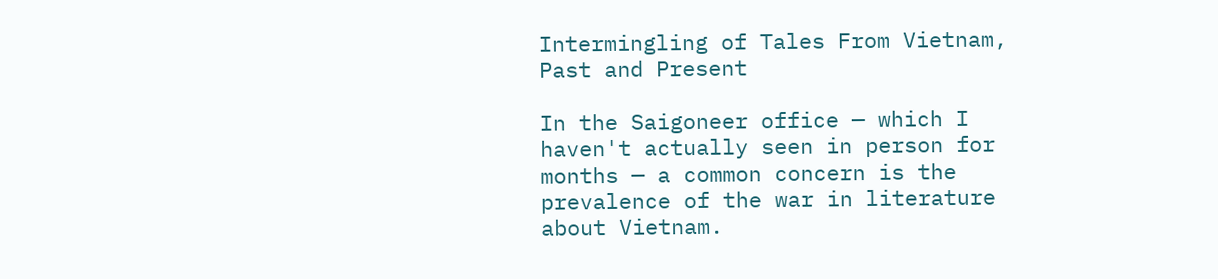Intermingling of Tales From Vietnam, Past and Present

In the Saigoneer office — which I haven't actually seen in person for months — a common concern is the prevalence of the war in literature about Vietnam.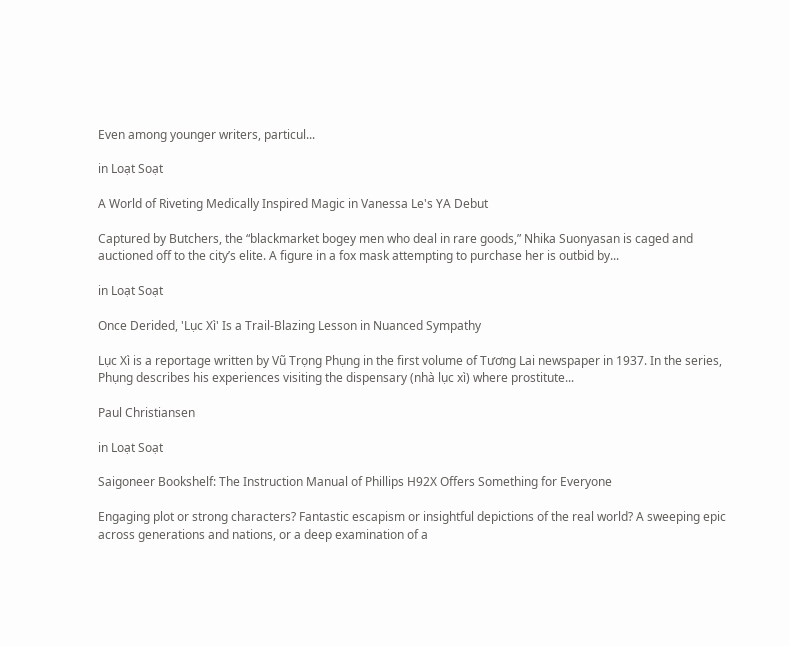Even among younger writers, particul...

in Loạt Soạt

A World of Riveting Medically Inspired Magic in Vanessa Le's YA Debut

Captured by Butchers, the “blackmarket bogey men who deal in rare goods,” Nhika Suonyasan is caged and auctioned off to the city’s elite. A figure in a fox mask attempting to purchase her is outbid by...

in Loạt Soạt

Once Derided, 'Lục Xì' Is a Trail-Blazing Lesson in Nuanced Sympathy

Lục Xì is a reportage written by Vũ Trọng Phụng in the first volume of Tương Lai newspaper in 1937. In the series, Phụng describes his experiences visiting the dispensary (nhà lục xì) where prostitute...

Paul Christiansen

in Loạt Soạt

Saigoneer Bookshelf: The Instruction Manual of Phillips H92X Offers Something for Everyone

Engaging plot or strong characters? Fantastic escapism or insightful depictions of the real world? A sweeping epic across generations and nations, or a deep examination of a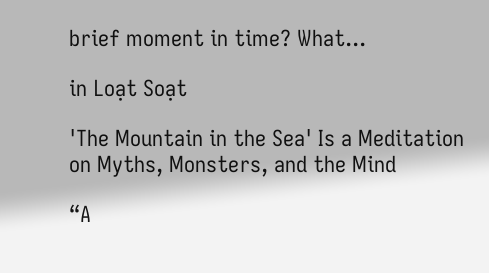brief moment in time? What...

in Loạt Soạt

'The Mountain in the Sea' Is a Meditation on Myths, Monsters, and the Mind

“A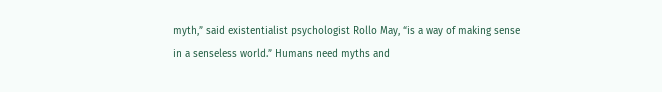myth,” said existentialist psychologist Rollo May, “is a way of making sense in a senseless world.” Humans need myths and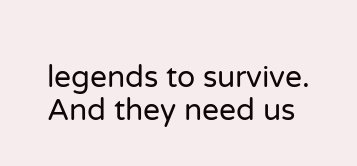legends to survive. And they need us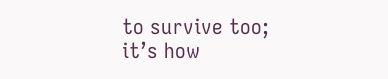to survive too; it’s how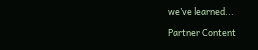we’ve learned...

Partner Content